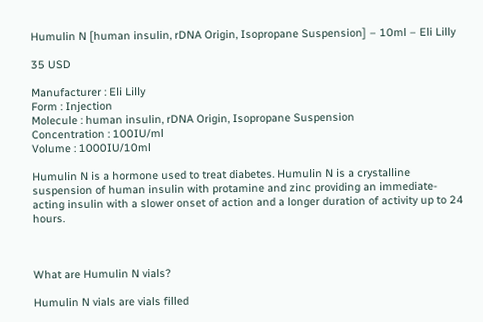Humulin N [human insulin, rDNA Origin, Isopropane Suspension] – 10ml – Eli Lilly

35 USD

Manufacturer : Eli Lilly
Form : Injection
Molecule : human insulin, rDNA Origin, Isopropane Suspension
Concentration : 100IU/ml
Volume : 1000IU/10ml

Humulin N is a hormone used to treat diabetes. Humulin N is a crystalline suspension of human insulin with protamine and zinc providing an immediate-acting insulin with a slower onset of action and a longer duration of activity up to 24 hours.



What are Humulin N vials?

Humulin N vials are vials filled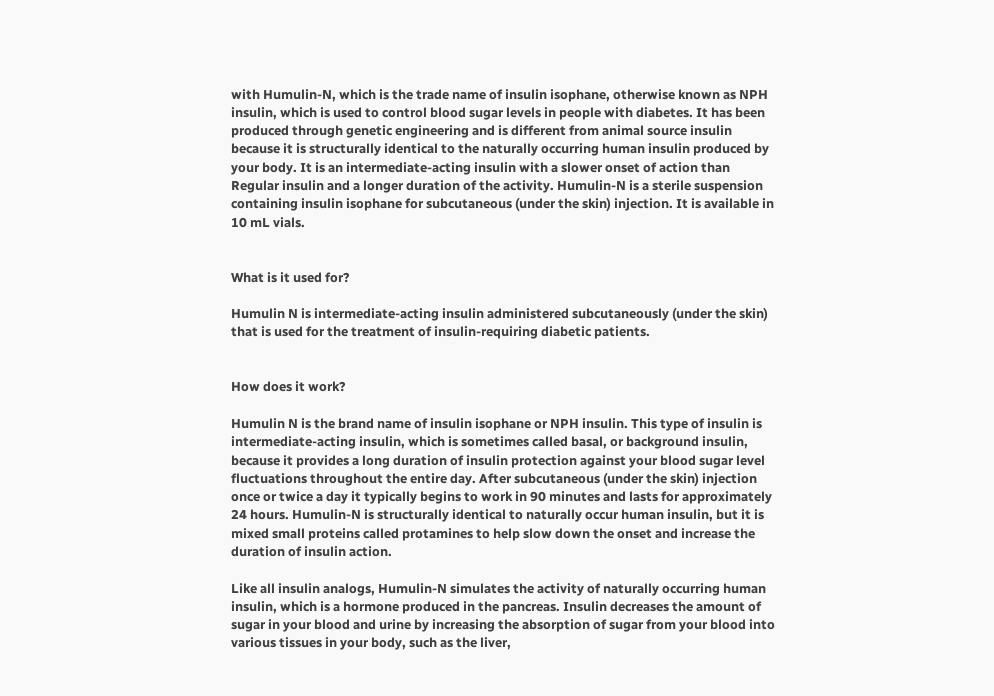with Humulin-N, which is the trade name of insulin isophane, otherwise known as NPH insulin, which is used to control blood sugar levels in people with diabetes. It has been produced through genetic engineering and is different from animal source insulin because it is structurally identical to the naturally occurring human insulin produced by your body. It is an intermediate-acting insulin with a slower onset of action than Regular insulin and a longer duration of the activity. Humulin-N is a sterile suspension containing insulin isophane for subcutaneous (under the skin) injection. It is available in 10 mL vials.


What is it used for?

Humulin N is intermediate-acting insulin administered subcutaneously (under the skin) that is used for the treatment of insulin-requiring diabetic patients.


How does it work?

Humulin N is the brand name of insulin isophane or NPH insulin. This type of insulin is intermediate-acting insulin, which is sometimes called basal, or background insulin, because it provides a long duration of insulin protection against your blood sugar level fluctuations throughout the entire day. After subcutaneous (under the skin) injection once or twice a day it typically begins to work in 90 minutes and lasts for approximately 24 hours. Humulin-N is structurally identical to naturally occur human insulin, but it is mixed small proteins called protamines to help slow down the onset and increase the duration of insulin action.

Like all insulin analogs, Humulin-N simulates the activity of naturally occurring human insulin, which is a hormone produced in the pancreas. Insulin decreases the amount of sugar in your blood and urine by increasing the absorption of sugar from your blood into various tissues in your body, such as the liver,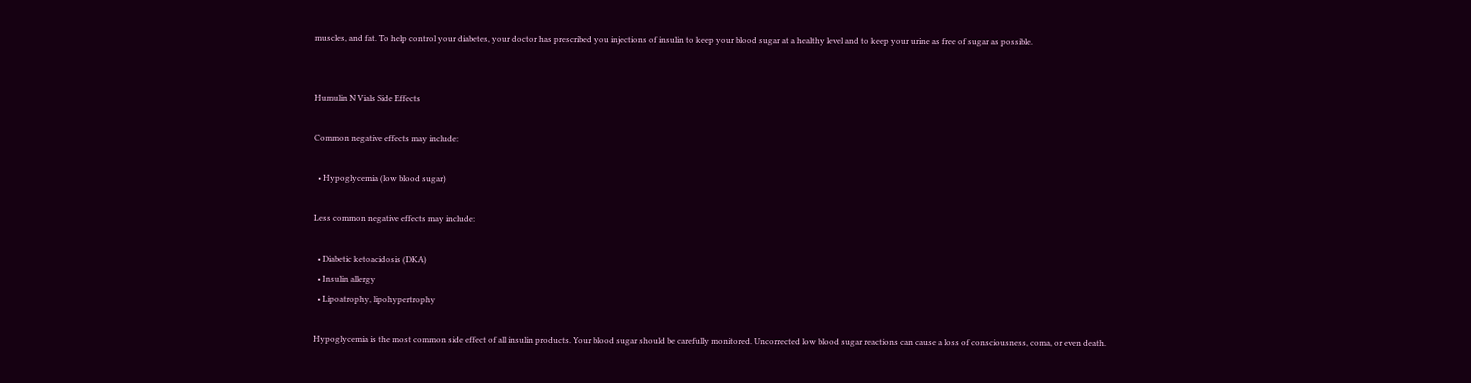muscles, and fat. To help control your diabetes, your doctor has prescribed you injections of insulin to keep your blood sugar at a healthy level and to keep your urine as free of sugar as possible.


Humulin N Vials Side Effects

Common negative effects may include:

  • Hypoglycemia (low blood sugar)

Less common negative effects may include:

  • Diabetic ketoacidosis (DKA)
  • Insulin allergy
  • Lipoatrophy, lipohypertrophy

Hypoglycemia is the most common side effect of all insulin products. Your blood sugar should be carefully monitored. Uncorrected low blood sugar reactions can cause a loss of consciousness, coma, or even death.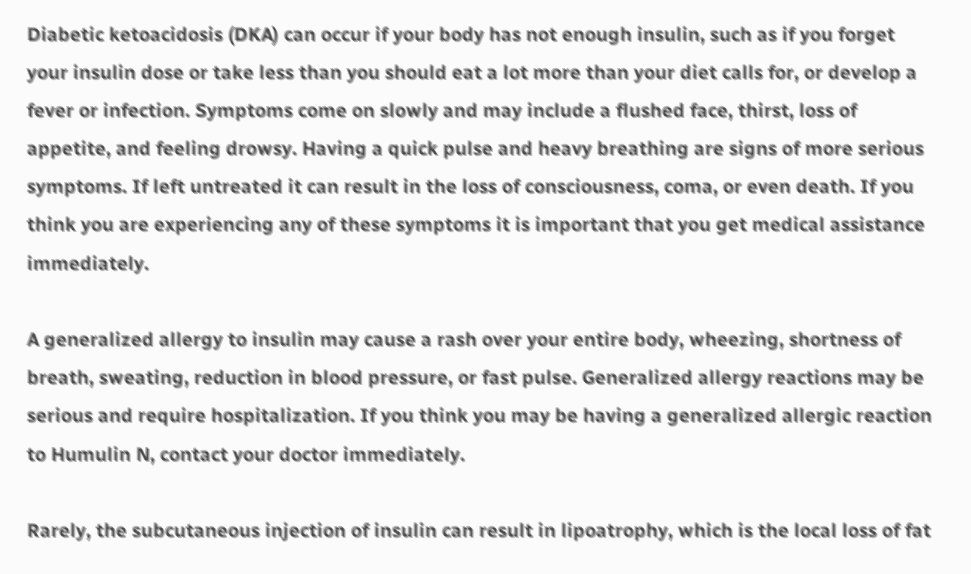Diabetic ketoacidosis (DKA) can occur if your body has not enough insulin, such as if you forget your insulin dose or take less than you should eat a lot more than your diet calls for, or develop a fever or infection. Symptoms come on slowly and may include a flushed face, thirst, loss of appetite, and feeling drowsy. Having a quick pulse and heavy breathing are signs of more serious symptoms. If left untreated it can result in the loss of consciousness, coma, or even death. If you think you are experiencing any of these symptoms it is important that you get medical assistance immediately.

A generalized allergy to insulin may cause a rash over your entire body, wheezing, shortness of breath, sweating, reduction in blood pressure, or fast pulse. Generalized allergy reactions may be serious and require hospitalization. If you think you may be having a generalized allergic reaction to Humulin N, contact your doctor immediately.

Rarely, the subcutaneous injection of insulin can result in lipoatrophy, which is the local loss of fat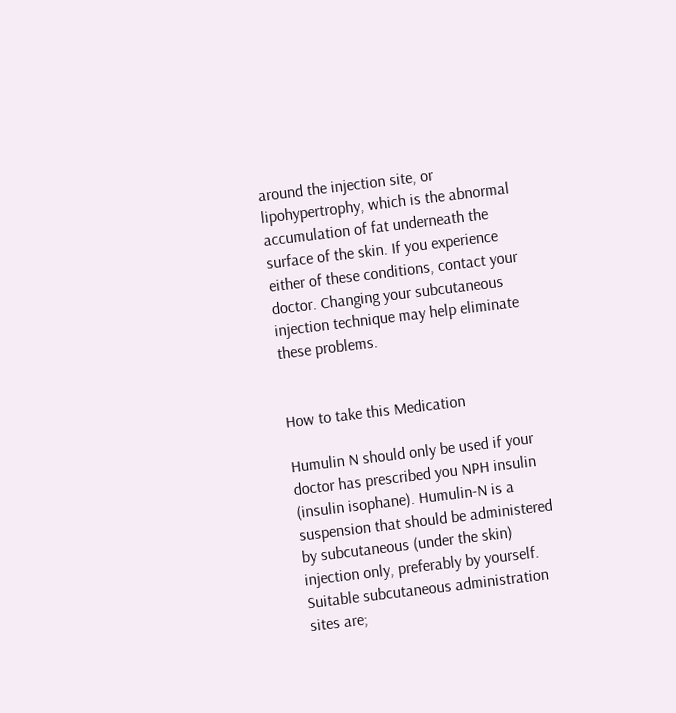around the injection site, or lipohypertrophy, which is the abnormal accumulation of fat underneath the surface of the skin. If you experience either of these conditions, contact your doctor. Changing your subcutaneous injection technique may help eliminate these problems.


How to take this Medication

Humulin N should only be used if your doctor has prescribed you NPH insulin (insulin isophane). Humulin-N is a suspension that should be administered by subcutaneous (under the skin) injection only, preferably by yourself. Suitable subcutaneous administration sites are;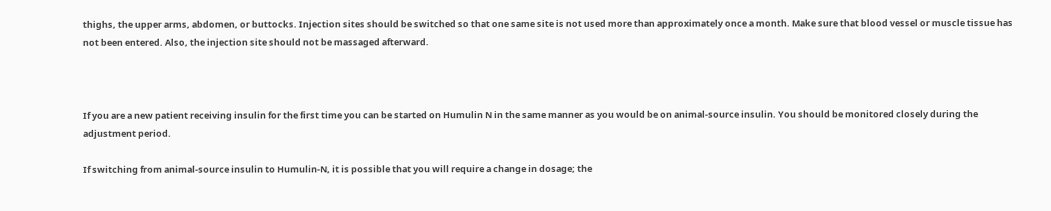thighs, the upper arms, abdomen, or buttocks. Injection sites should be switched so that one same site is not used more than approximately once a month. Make sure that blood vessel or muscle tissue has not been entered. Also, the injection site should not be massaged afterward.



If you are a new patient receiving insulin for the first time you can be started on Humulin N in the same manner as you would be on animal-source insulin. You should be monitored closely during the adjustment period.

If switching from animal-source insulin to Humulin-N, it is possible that you will require a change in dosage; the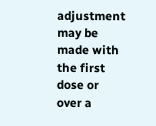adjustment may be made with the first dose or over a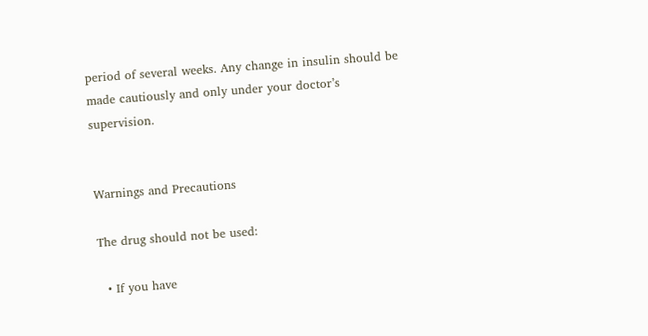period of several weeks. Any change in insulin should be made cautiously and only under your doctor’s supervision.


Warnings and Precautions

The drug should not be used:

  • If you have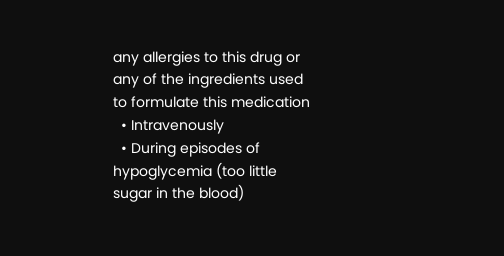any allergies to this drug or any of the ingredients used to formulate this medication
  • Intravenously
  • During episodes of hypoglycemia (too little sugar in the blood)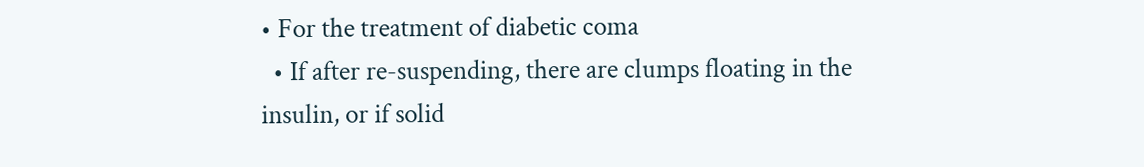• For the treatment of diabetic coma
  • If after re-suspending, there are clumps floating in the insulin, or if solid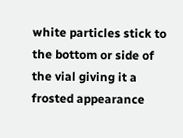white particles stick to the bottom or side of the vial giving it a frosted appearance